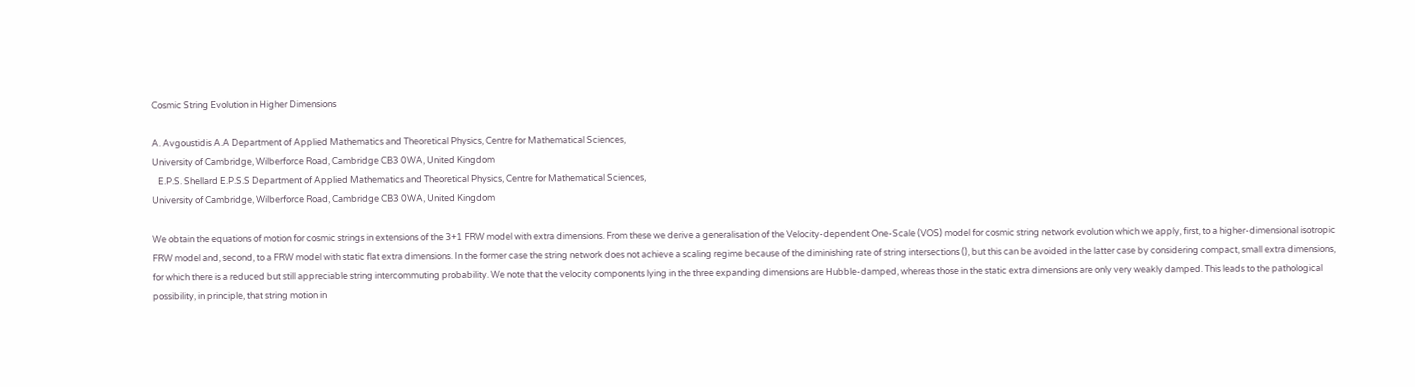Cosmic String Evolution in Higher Dimensions

A. Avgoustidis A.A Department of Applied Mathematics and Theoretical Physics, Centre for Mathematical Sciences,
University of Cambridge, Wilberforce Road, Cambridge CB3 0WA, United Kingdom
   E.P.S. Shellard E.P.S.S Department of Applied Mathematics and Theoretical Physics, Centre for Mathematical Sciences,
University of Cambridge, Wilberforce Road, Cambridge CB3 0WA, United Kingdom

We obtain the equations of motion for cosmic strings in extensions of the 3+1 FRW model with extra dimensions. From these we derive a generalisation of the Velocity-dependent One-Scale (VOS) model for cosmic string network evolution which we apply, first, to a higher-dimensional isotropic FRW model and, second, to a FRW model with static flat extra dimensions. In the former case the string network does not achieve a scaling regime because of the diminishing rate of string intersections (), but this can be avoided in the latter case by considering compact, small extra dimensions, for which there is a reduced but still appreciable string intercommuting probability. We note that the velocity components lying in the three expanding dimensions are Hubble-damped, whereas those in the static extra dimensions are only very weakly damped. This leads to the pathological possibility, in principle, that string motion in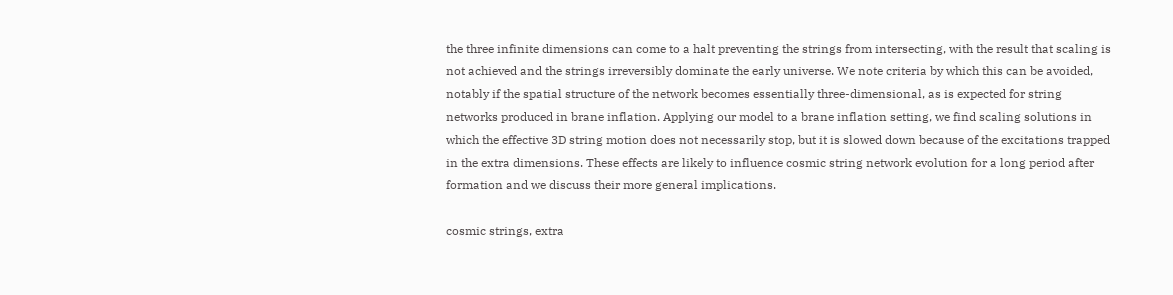the three infinite dimensions can come to a halt preventing the strings from intersecting, with the result that scaling is not achieved and the strings irreversibly dominate the early universe. We note criteria by which this can be avoided, notably if the spatial structure of the network becomes essentially three-dimensional, as is expected for string networks produced in brane inflation. Applying our model to a brane inflation setting, we find scaling solutions in which the effective 3D string motion does not necessarily stop, but it is slowed down because of the excitations trapped in the extra dimensions. These effects are likely to influence cosmic string network evolution for a long period after formation and we discuss their more general implications.

cosmic strings, extra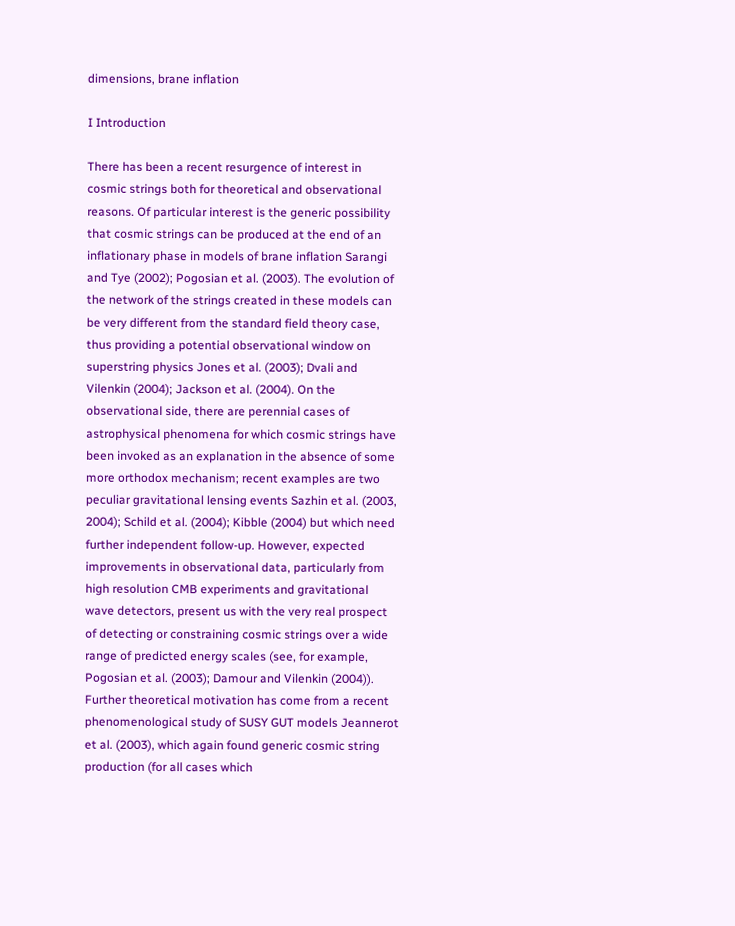dimensions, brane inflation

I Introduction

There has been a recent resurgence of interest in cosmic strings both for theoretical and observational reasons. Of particular interest is the generic possibility that cosmic strings can be produced at the end of an inflationary phase in models of brane inflation Sarangi and Tye (2002); Pogosian et al. (2003). The evolution of the network of the strings created in these models can be very different from the standard field theory case, thus providing a potential observational window on superstring physics Jones et al. (2003); Dvali and Vilenkin (2004); Jackson et al. (2004). On the observational side, there are perennial cases of astrophysical phenomena for which cosmic strings have been invoked as an explanation in the absence of some more orthodox mechanism; recent examples are two peculiar gravitational lensing events Sazhin et al. (2003, 2004); Schild et al. (2004); Kibble (2004) but which need further independent follow-up. However, expected improvements in observational data, particularly from high resolution CMB experiments and gravitational wave detectors, present us with the very real prospect of detecting or constraining cosmic strings over a wide range of predicted energy scales (see, for example, Pogosian et al. (2003); Damour and Vilenkin (2004)). Further theoretical motivation has come from a recent phenomenological study of SUSY GUT models Jeannerot et al. (2003), which again found generic cosmic string production (for all cases which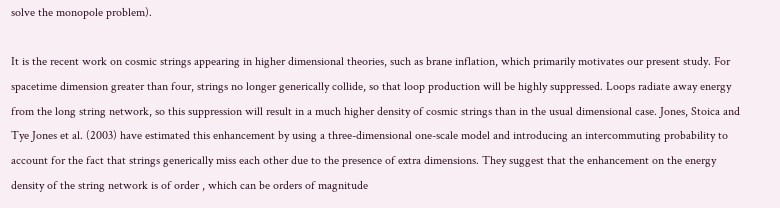solve the monopole problem).

It is the recent work on cosmic strings appearing in higher dimensional theories, such as brane inflation, which primarily motivates our present study. For spacetime dimension greater than four, strings no longer generically collide, so that loop production will be highly suppressed. Loops radiate away energy from the long string network, so this suppression will result in a much higher density of cosmic strings than in the usual dimensional case. Jones, Stoica and Tye Jones et al. (2003) have estimated this enhancement by using a three-dimensional one-scale model and introducing an intercommuting probability to account for the fact that strings generically miss each other due to the presence of extra dimensions. They suggest that the enhancement on the energy density of the string network is of order , which can be orders of magnitude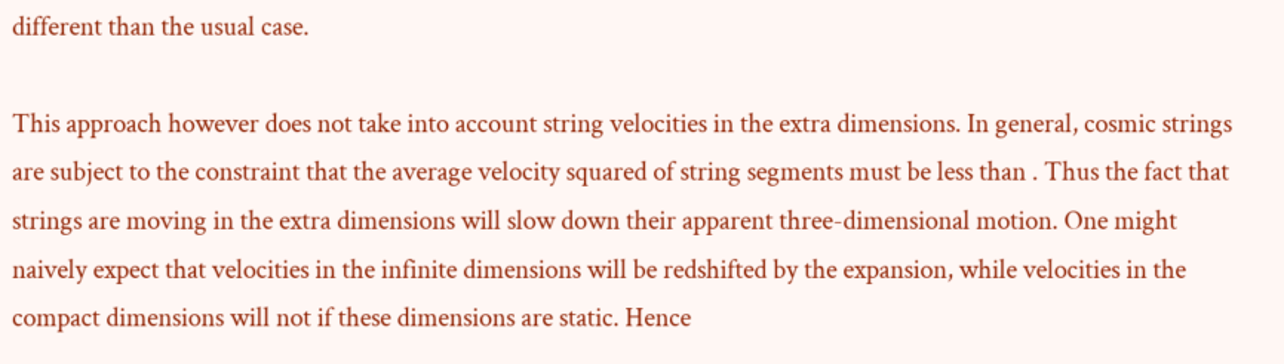different than the usual case.

This approach however does not take into account string velocities in the extra dimensions. In general, cosmic strings are subject to the constraint that the average velocity squared of string segments must be less than . Thus the fact that strings are moving in the extra dimensions will slow down their apparent three-dimensional motion. One might naively expect that velocities in the infinite dimensions will be redshifted by the expansion, while velocities in the compact dimensions will not if these dimensions are static. Hence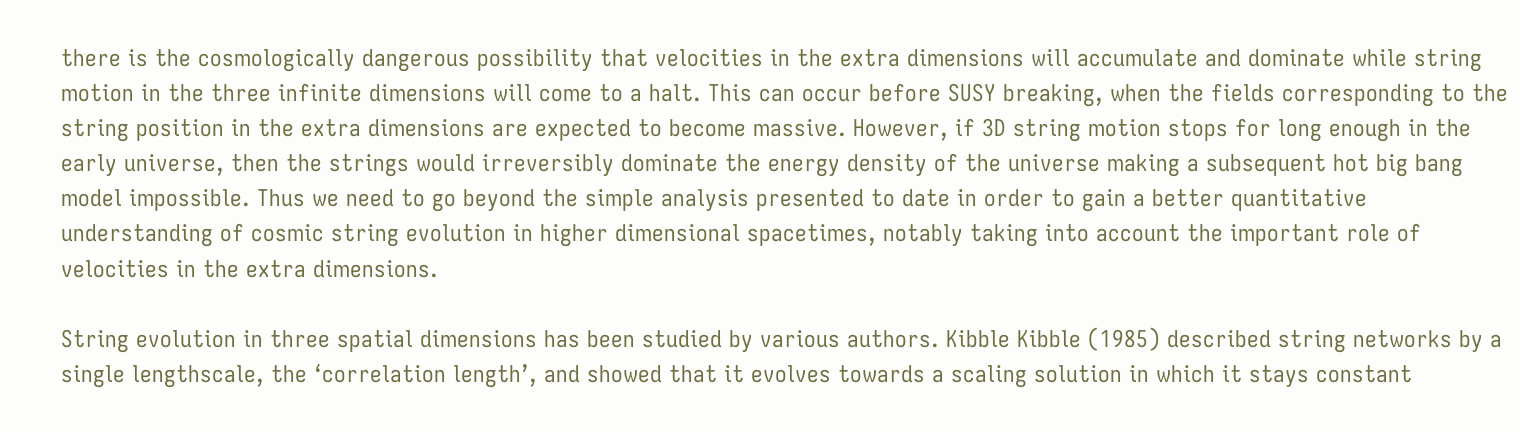there is the cosmologically dangerous possibility that velocities in the extra dimensions will accumulate and dominate while string motion in the three infinite dimensions will come to a halt. This can occur before SUSY breaking, when the fields corresponding to the string position in the extra dimensions are expected to become massive. However, if 3D string motion stops for long enough in the early universe, then the strings would irreversibly dominate the energy density of the universe making a subsequent hot big bang model impossible. Thus we need to go beyond the simple analysis presented to date in order to gain a better quantitative understanding of cosmic string evolution in higher dimensional spacetimes, notably taking into account the important role of velocities in the extra dimensions.

String evolution in three spatial dimensions has been studied by various authors. Kibble Kibble (1985) described string networks by a single lengthscale, the ‘correlation length’, and showed that it evolves towards a scaling solution in which it stays constant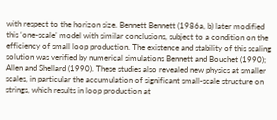with respect to the horizon size. Bennett Bennett (1986a, b) later modified this ‘one-scale’ model with similar conclusions, subject to a condition on the efficiency of small loop production. The existence and stability of this scaling solution was verified by numerical simulations Bennett and Bouchet (1990); Allen and Shellard (1990). These studies also revealed new physics at smaller scales, in particular the accumulation of significant small-scale structure on strings, which results in loop production at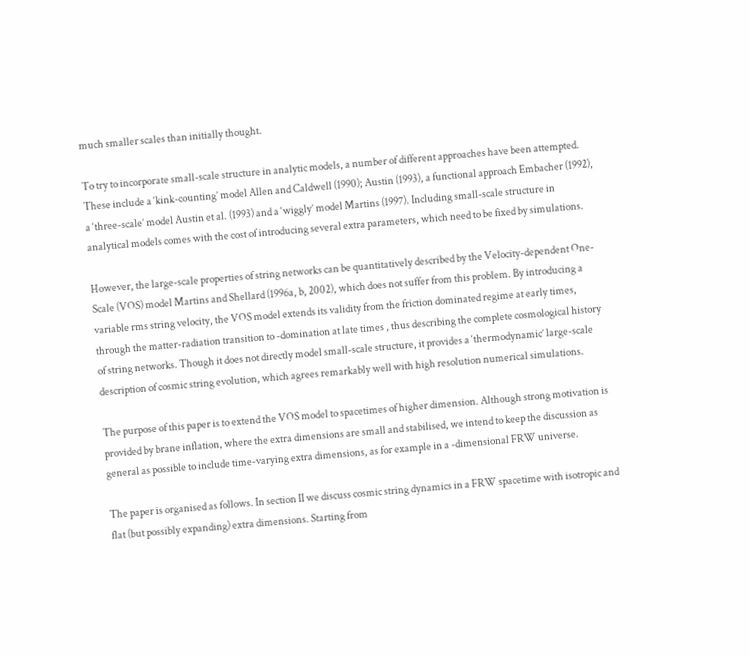much smaller scales than initially thought.

To try to incorporate small-scale structure in analytic models, a number of different approaches have been attempted. These include a ‘kink-counting’ model Allen and Caldwell (1990); Austin (1993), a functional approach Embacher (1992), a ‘three-scale’ model Austin et al. (1993) and a ‘wiggly’ model Martins (1997). Including small-scale structure in analytical models comes with the cost of introducing several extra parameters, which need to be fixed by simulations.

However, the large-scale properties of string networks can be quantitatively described by the Velocity-dependent One-Scale (VOS) model Martins and Shellard (1996a, b, 2002), which does not suffer from this problem. By introducing a variable rms string velocity, the VOS model extends its validity from the friction dominated regime at early times, through the matter-radiation transition to -domination at late times , thus describing the complete cosmological history of string networks. Though it does not directly model small-scale structure, it provides a ‘thermodynamic’ large-scale description of cosmic string evolution, which agrees remarkably well with high resolution numerical simulations.

The purpose of this paper is to extend the VOS model to spacetimes of higher dimension. Although strong motivation is provided by brane inflation, where the extra dimensions are small and stabilised, we intend to keep the discussion as general as possible to include time-varying extra dimensions, as for example in a -dimensional FRW universe.

The paper is organised as follows. In section II we discuss cosmic string dynamics in a FRW spacetime with isotropic and flat (but possibly expanding) extra dimensions. Starting from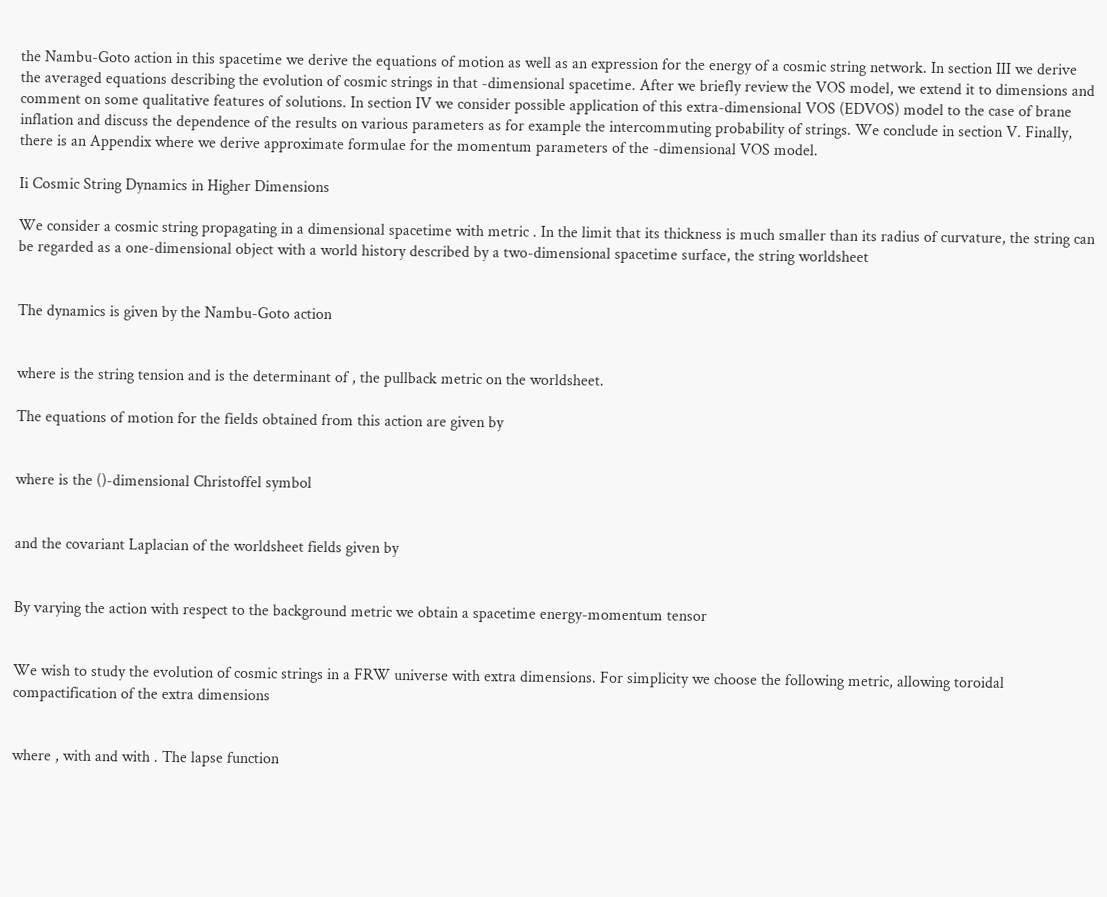the Nambu-Goto action in this spacetime we derive the equations of motion as well as an expression for the energy of a cosmic string network. In section III we derive the averaged equations describing the evolution of cosmic strings in that -dimensional spacetime. After we briefly review the VOS model, we extend it to dimensions and comment on some qualitative features of solutions. In section IV we consider possible application of this extra-dimensional VOS (EDVOS) model to the case of brane inflation and discuss the dependence of the results on various parameters as for example the intercommuting probability of strings. We conclude in section V. Finally, there is an Appendix where we derive approximate formulae for the momentum parameters of the -dimensional VOS model.

Ii Cosmic String Dynamics in Higher Dimensions

We consider a cosmic string propagating in a dimensional spacetime with metric . In the limit that its thickness is much smaller than its radius of curvature, the string can be regarded as a one-dimensional object with a world history described by a two-dimensional spacetime surface, the string worldsheet


The dynamics is given by the Nambu-Goto action


where is the string tension and is the determinant of , the pullback metric on the worldsheet.

The equations of motion for the fields obtained from this action are given by


where is the ()-dimensional Christoffel symbol


and the covariant Laplacian of the worldsheet fields given by


By varying the action with respect to the background metric we obtain a spacetime energy-momentum tensor


We wish to study the evolution of cosmic strings in a FRW universe with extra dimensions. For simplicity we choose the following metric, allowing toroidal compactification of the extra dimensions


where , with and with . The lapse function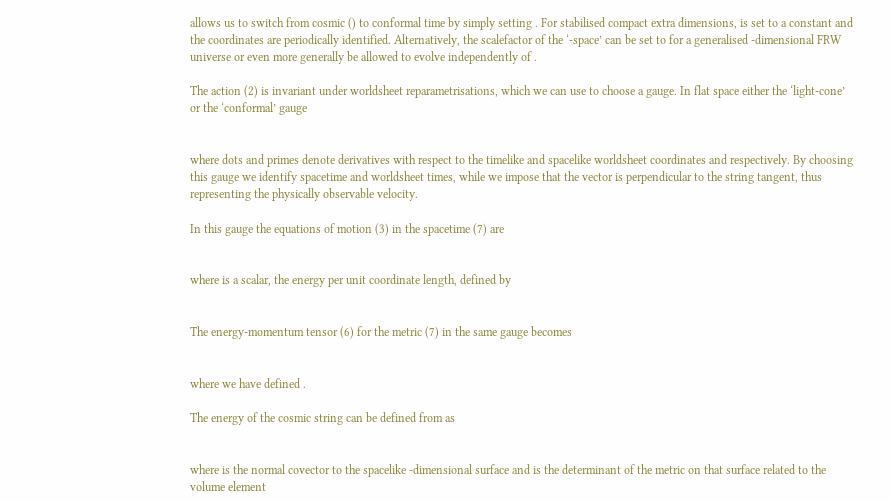allows us to switch from cosmic () to conformal time by simply setting . For stabilised compact extra dimensions, is set to a constant and the coordinates are periodically identified. Alternatively, the scalefactor of the ‘-space’ can be set to for a generalised -dimensional FRW universe or even more generally be allowed to evolve independently of .

The action (2) is invariant under worldsheet reparametrisations, which we can use to choose a gauge. In flat space either the ‘light-cone’ or the ‘conformal’ gauge


where dots and primes denote derivatives with respect to the timelike and spacelike worldsheet coordinates and respectively. By choosing this gauge we identify spacetime and worldsheet times, while we impose that the vector is perpendicular to the string tangent, thus representing the physically observable velocity.

In this gauge the equations of motion (3) in the spacetime (7) are


where is a scalar, the energy per unit coordinate length, defined by


The energy-momentum tensor (6) for the metric (7) in the same gauge becomes


where we have defined .

The energy of the cosmic string can be defined from as


where is the normal covector to the spacelike -dimensional surface and is the determinant of the metric on that surface related to the volume element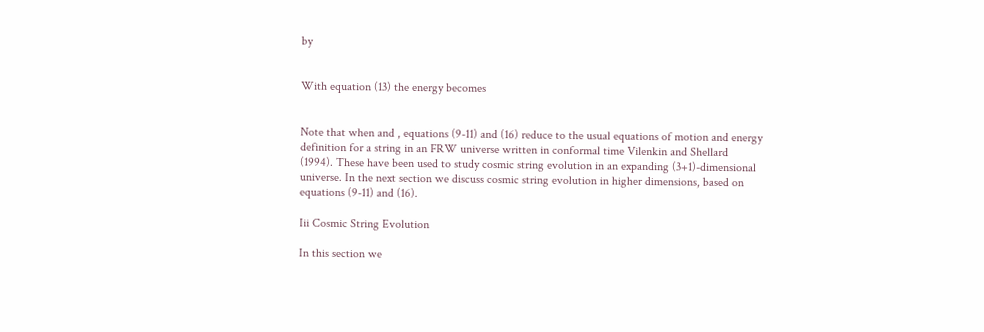by


With equation (13) the energy becomes


Note that when and , equations (9-11) and (16) reduce to the usual equations of motion and energy definition for a string in an FRW universe written in conformal time Vilenkin and Shellard (1994). These have been used to study cosmic string evolution in an expanding (3+1)-dimensional universe. In the next section we discuss cosmic string evolution in higher dimensions, based on equations (9-11) and (16).

Iii Cosmic String Evolution

In this section we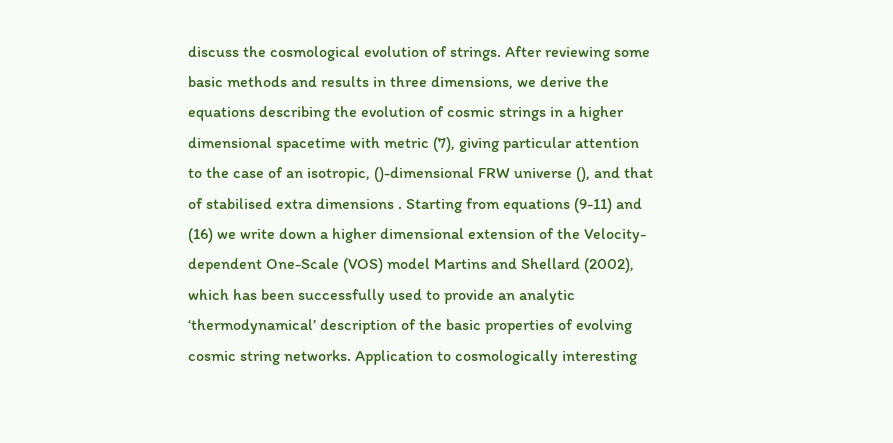discuss the cosmological evolution of strings. After reviewing some basic methods and results in three dimensions, we derive the equations describing the evolution of cosmic strings in a higher dimensional spacetime with metric (7), giving particular attention to the case of an isotropic, ()-dimensional FRW universe (), and that of stabilised extra dimensions . Starting from equations (9-11) and (16) we write down a higher dimensional extension of the Velocity-dependent One-Scale (VOS) model Martins and Shellard (2002), which has been successfully used to provide an analytic ‘thermodynamical’ description of the basic properties of evolving cosmic string networks. Application to cosmologically interesting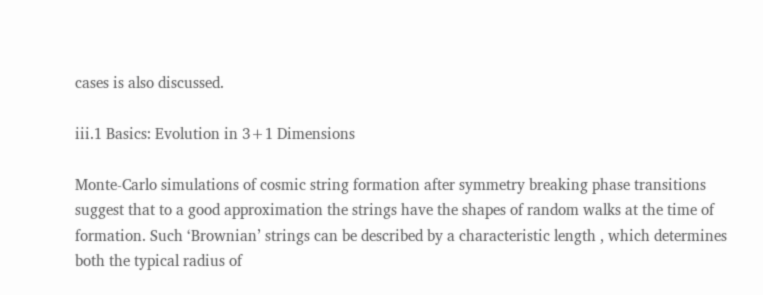cases is also discussed.

iii.1 Basics: Evolution in 3+1 Dimensions

Monte-Carlo simulations of cosmic string formation after symmetry breaking phase transitions suggest that to a good approximation the strings have the shapes of random walks at the time of formation. Such ‘Brownian’ strings can be described by a characteristic length , which determines both the typical radius of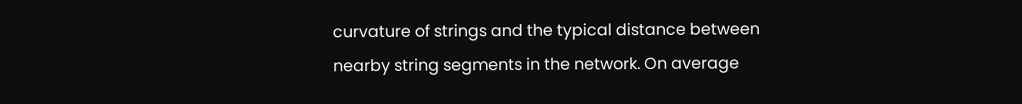curvature of strings and the typical distance between nearby string segments in the network. On average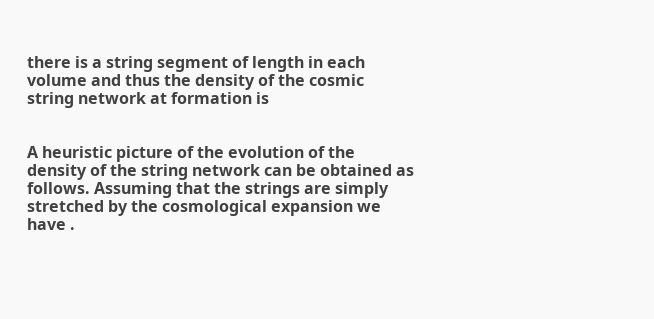there is a string segment of length in each volume and thus the density of the cosmic string network at formation is


A heuristic picture of the evolution of the density of the string network can be obtained as follows. Assuming that the strings are simply stretched by the cosmological expansion we have .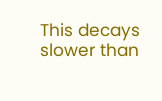This decays slower than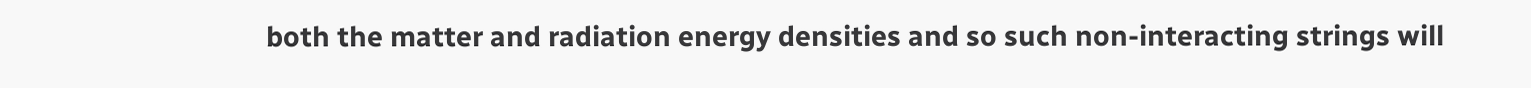both the matter and radiation energy densities and so such non-interacting strings will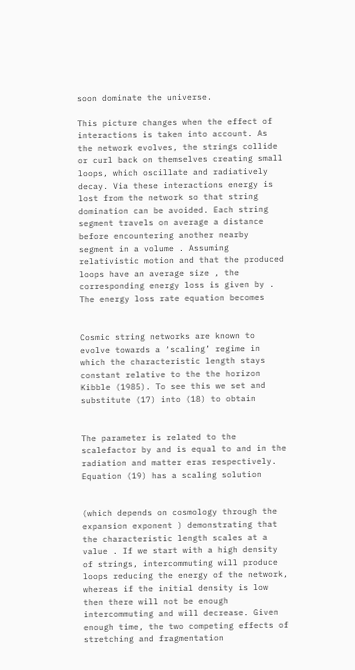soon dominate the universe.

This picture changes when the effect of interactions is taken into account. As the network evolves, the strings collide or curl back on themselves creating small loops, which oscillate and radiatively decay. Via these interactions energy is lost from the network so that string domination can be avoided. Each string segment travels on average a distance before encountering another nearby segment in a volume . Assuming relativistic motion and that the produced loops have an average size , the corresponding energy loss is given by . The energy loss rate equation becomes


Cosmic string networks are known to evolve towards a ‘scaling’ regime in which the characteristic length stays constant relative to the the horizon Kibble (1985). To see this we set and substitute (17) into (18) to obtain


The parameter is related to the scalefactor by and is equal to and in the radiation and matter eras respectively. Equation (19) has a scaling solution


(which depends on cosmology through the expansion exponent ) demonstrating that the characteristic length scales at a value . If we start with a high density of strings, intercommuting will produce loops reducing the energy of the network, whereas if the initial density is low then there will not be enough intercommuting and will decrease. Given enough time, the two competing effects of stretching and fragmentation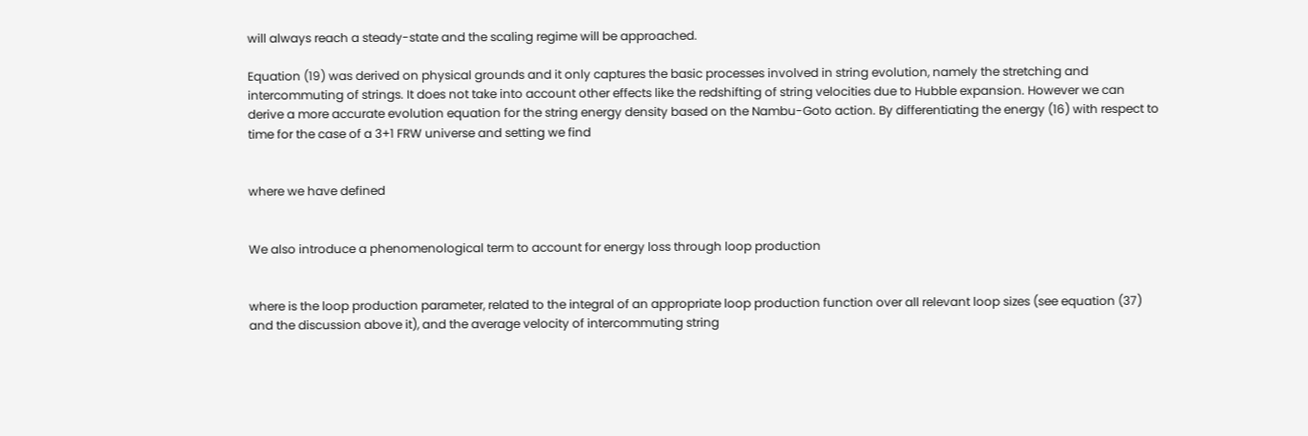will always reach a steady-state and the scaling regime will be approached.

Equation (19) was derived on physical grounds and it only captures the basic processes involved in string evolution, namely the stretching and intercommuting of strings. It does not take into account other effects like the redshifting of string velocities due to Hubble expansion. However we can derive a more accurate evolution equation for the string energy density based on the Nambu-Goto action. By differentiating the energy (16) with respect to time for the case of a 3+1 FRW universe and setting we find


where we have defined


We also introduce a phenomenological term to account for energy loss through loop production


where is the loop production parameter, related to the integral of an appropriate loop production function over all relevant loop sizes (see equation (37) and the discussion above it), and the average velocity of intercommuting string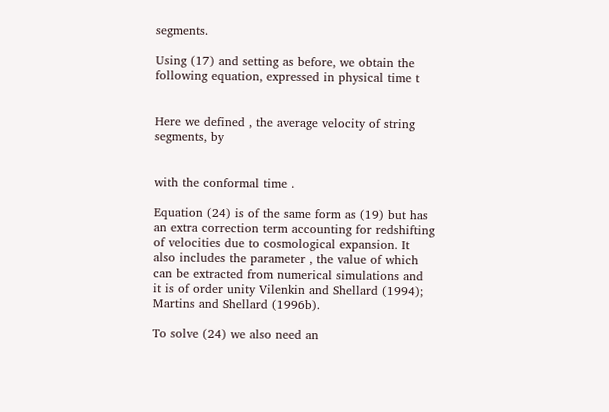segments.

Using (17) and setting as before, we obtain the following equation, expressed in physical time t


Here we defined , the average velocity of string segments, by


with the conformal time .

Equation (24) is of the same form as (19) but has an extra correction term accounting for redshifting of velocities due to cosmological expansion. It also includes the parameter , the value of which can be extracted from numerical simulations and it is of order unity Vilenkin and Shellard (1994); Martins and Shellard (1996b).

To solve (24) we also need an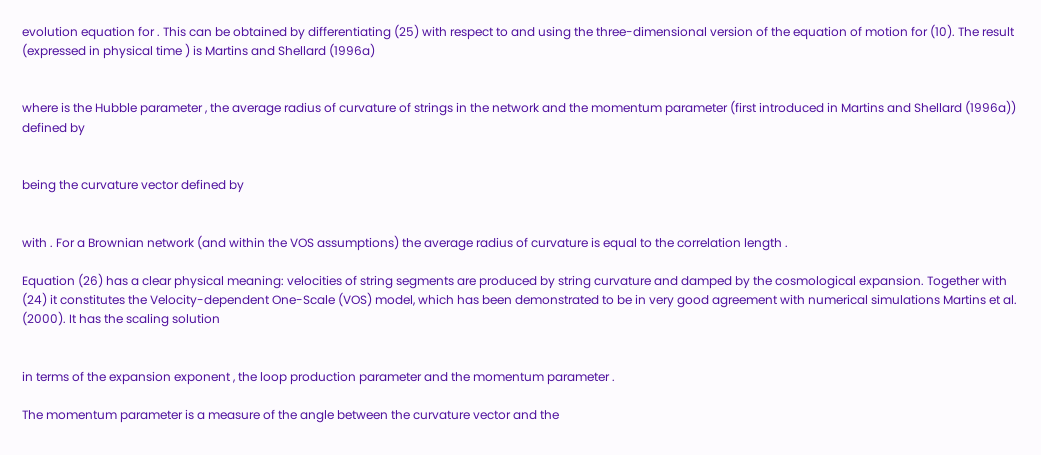evolution equation for . This can be obtained by differentiating (25) with respect to and using the three-dimensional version of the equation of motion for (10). The result (expressed in physical time ) is Martins and Shellard (1996a)


where is the Hubble parameter , the average radius of curvature of strings in the network and the momentum parameter (first introduced in Martins and Shellard (1996a)) defined by


being the curvature vector defined by


with . For a Brownian network (and within the VOS assumptions) the average radius of curvature is equal to the correlation length .

Equation (26) has a clear physical meaning: velocities of string segments are produced by string curvature and damped by the cosmological expansion. Together with (24) it constitutes the Velocity-dependent One-Scale (VOS) model, which has been demonstrated to be in very good agreement with numerical simulations Martins et al. (2000). It has the scaling solution


in terms of the expansion exponent , the loop production parameter and the momentum parameter .

The momentum parameter is a measure of the angle between the curvature vector and the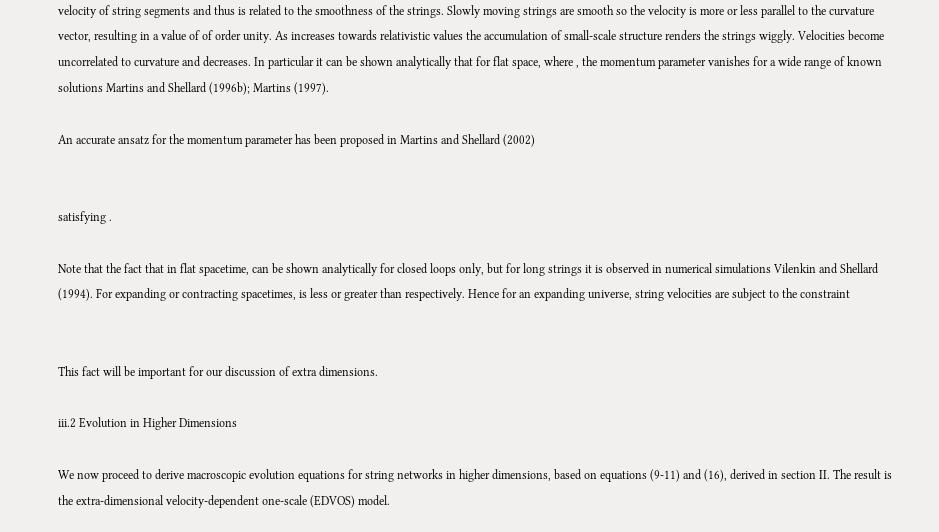velocity of string segments and thus is related to the smoothness of the strings. Slowly moving strings are smooth so the velocity is more or less parallel to the curvature vector, resulting in a value of of order unity. As increases towards relativistic values the accumulation of small-scale structure renders the strings wiggly. Velocities become uncorrelated to curvature and decreases. In particular it can be shown analytically that for flat space, where , the momentum parameter vanishes for a wide range of known solutions Martins and Shellard (1996b); Martins (1997).

An accurate ansatz for the momentum parameter has been proposed in Martins and Shellard (2002)


satisfying .

Note that the fact that in flat spacetime, can be shown analytically for closed loops only, but for long strings it is observed in numerical simulations Vilenkin and Shellard (1994). For expanding or contracting spacetimes, is less or greater than respectively. Hence for an expanding universe, string velocities are subject to the constraint


This fact will be important for our discussion of extra dimensions.

iii.2 Evolution in Higher Dimensions

We now proceed to derive macroscopic evolution equations for string networks in higher dimensions, based on equations (9-11) and (16), derived in section II. The result is the extra-dimensional velocity-dependent one-scale (EDVOS) model.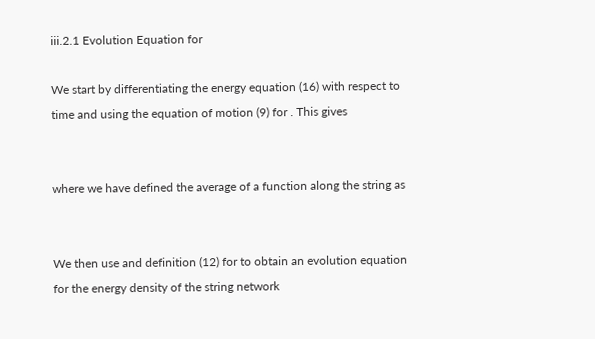iii.2.1 Evolution Equation for

We start by differentiating the energy equation (16) with respect to time and using the equation of motion (9) for . This gives


where we have defined the average of a function along the string as


We then use and definition (12) for to obtain an evolution equation for the energy density of the string network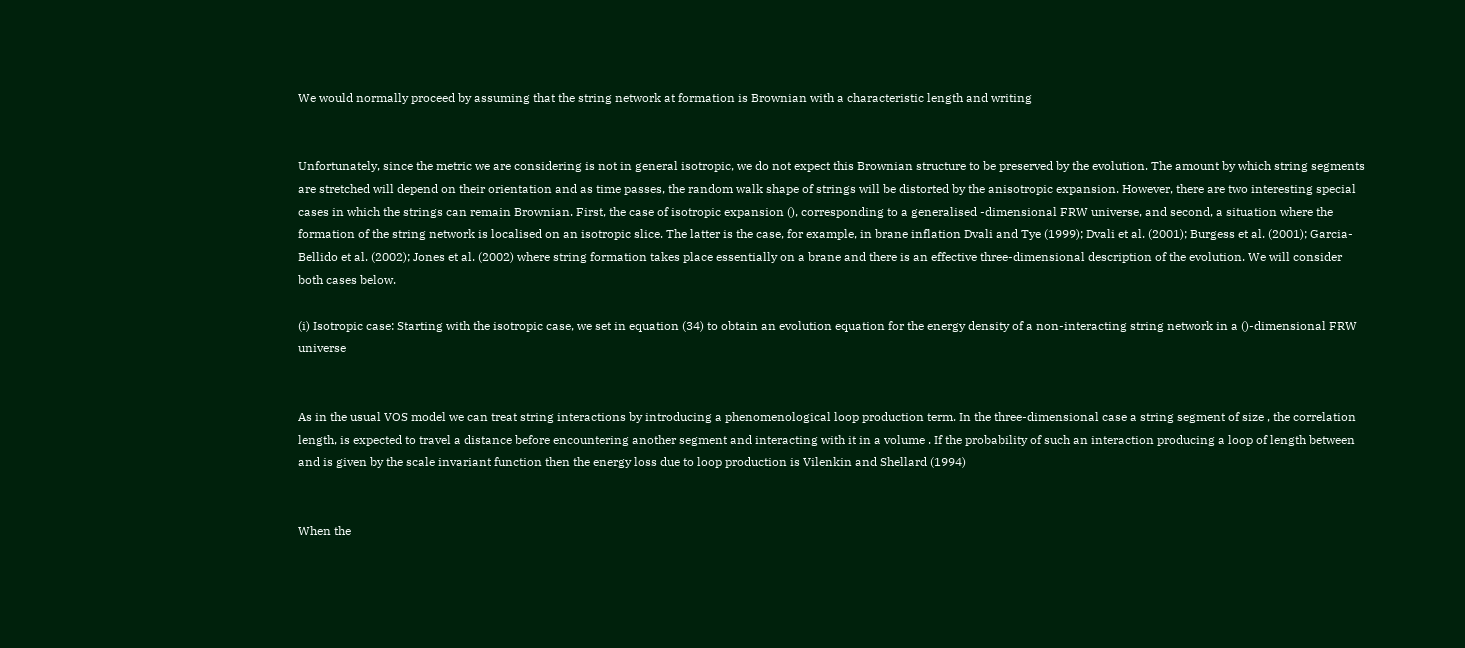We would normally proceed by assuming that the string network at formation is Brownian with a characteristic length and writing


Unfortunately, since the metric we are considering is not in general isotropic, we do not expect this Brownian structure to be preserved by the evolution. The amount by which string segments are stretched will depend on their orientation and as time passes, the random walk shape of strings will be distorted by the anisotropic expansion. However, there are two interesting special cases in which the strings can remain Brownian. First, the case of isotropic expansion (), corresponding to a generalised -dimensional FRW universe, and second, a situation where the formation of the string network is localised on an isotropic slice. The latter is the case, for example, in brane inflation Dvali and Tye (1999); Dvali et al. (2001); Burgess et al. (2001); Garcia-Bellido et al. (2002); Jones et al. (2002) where string formation takes place essentially on a brane and there is an effective three-dimensional description of the evolution. We will consider both cases below.

(i) Isotropic case: Starting with the isotropic case, we set in equation (34) to obtain an evolution equation for the energy density of a non-interacting string network in a ()-dimensional FRW universe


As in the usual VOS model we can treat string interactions by introducing a phenomenological loop production term. In the three-dimensional case a string segment of size , the correlation length, is expected to travel a distance before encountering another segment and interacting with it in a volume . If the probability of such an interaction producing a loop of length between and is given by the scale invariant function then the energy loss due to loop production is Vilenkin and Shellard (1994)


When the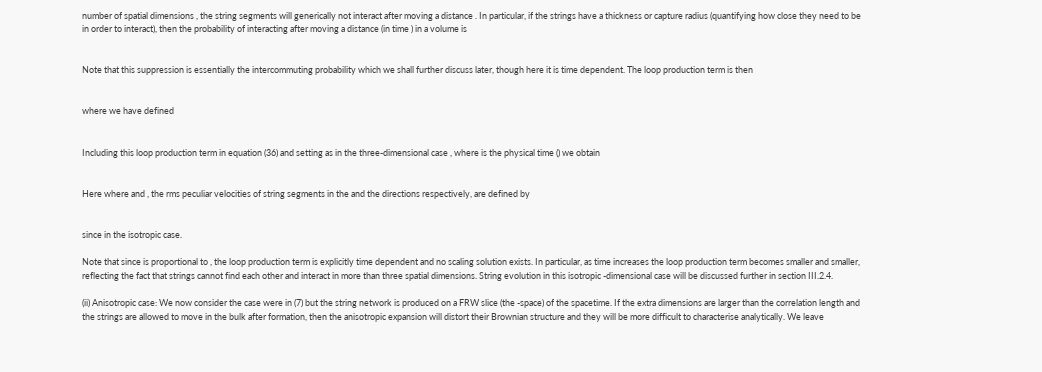number of spatial dimensions , the string segments will generically not interact after moving a distance . In particular, if the strings have a thickness or capture radius (quantifying how close they need to be in order to interact), then the probability of interacting after moving a distance (in time ) in a volume is


Note that this suppression is essentially the intercommuting probability which we shall further discuss later, though here it is time dependent. The loop production term is then


where we have defined


Including this loop production term in equation (36) and setting as in the three-dimensional case , where is the physical time () we obtain


Here where and , the rms peculiar velocities of string segments in the and the directions respectively, are defined by


since in the isotropic case.

Note that since is proportional to , the loop production term is explicitly time dependent and no scaling solution exists. In particular, as time increases the loop production term becomes smaller and smaller, reflecting the fact that strings cannot find each other and interact in more than three spatial dimensions. String evolution in this isotropic -dimensional case will be discussed further in section III.2.4.

(ii) Anisotropic case: We now consider the case were in (7) but the string network is produced on a FRW slice (the -space) of the spacetime. If the extra dimensions are larger than the correlation length and the strings are allowed to move in the bulk after formation, then the anisotropic expansion will distort their Brownian structure and they will be more difficult to characterise analytically. We leave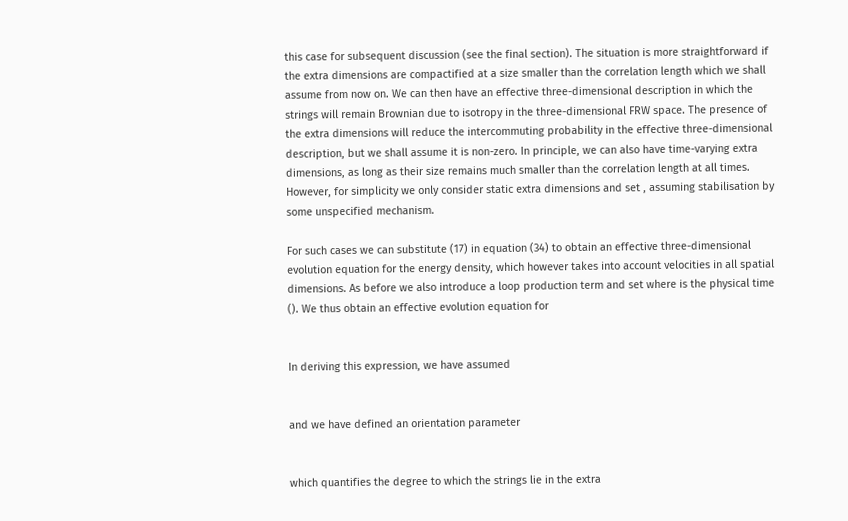this case for subsequent discussion (see the final section). The situation is more straightforward if the extra dimensions are compactified at a size smaller than the correlation length which we shall assume from now on. We can then have an effective three-dimensional description in which the strings will remain Brownian due to isotropy in the three-dimensional FRW space. The presence of the extra dimensions will reduce the intercommuting probability in the effective three-dimensional description, but we shall assume it is non-zero. In principle, we can also have time-varying extra dimensions, as long as their size remains much smaller than the correlation length at all times. However, for simplicity we only consider static extra dimensions and set , assuming stabilisation by some unspecified mechanism.

For such cases we can substitute (17) in equation (34) to obtain an effective three-dimensional evolution equation for the energy density, which however takes into account velocities in all spatial dimensions. As before we also introduce a loop production term and set where is the physical time (). We thus obtain an effective evolution equation for


In deriving this expression, we have assumed


and we have defined an orientation parameter


which quantifies the degree to which the strings lie in the extra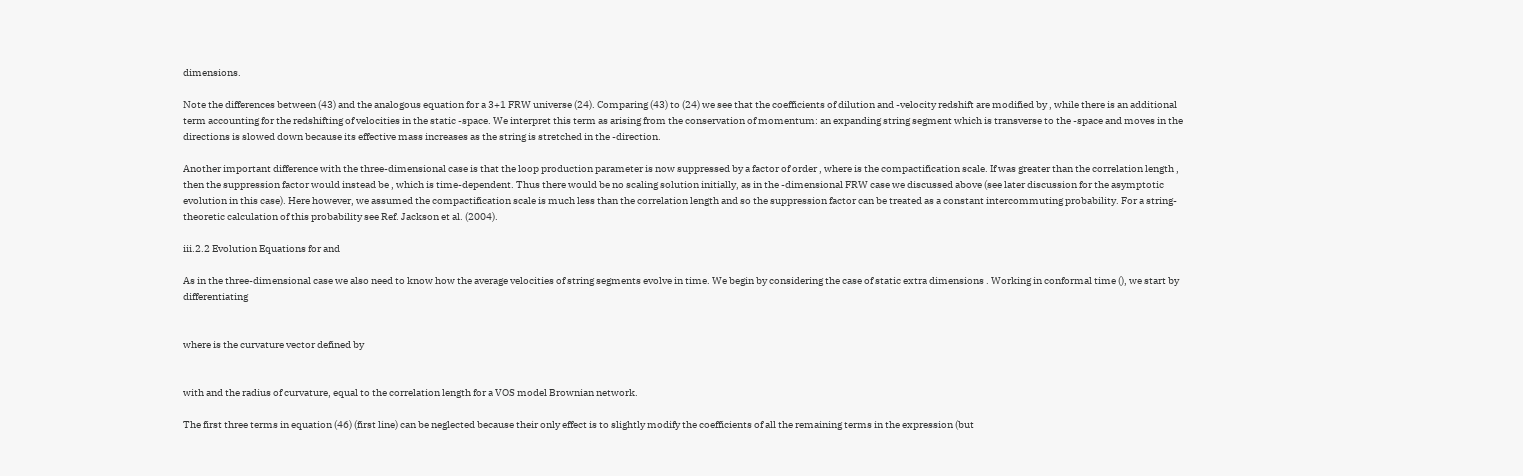dimensions.

Note the differences between (43) and the analogous equation for a 3+1 FRW universe (24). Comparing (43) to (24) we see that the coefficients of dilution and -velocity redshift are modified by , while there is an additional term accounting for the redshifting of velocities in the static -space. We interpret this term as arising from the conservation of momentum: an expanding string segment which is transverse to the -space and moves in the directions is slowed down because its effective mass increases as the string is stretched in the -direction.

Another important difference with the three-dimensional case is that the loop production parameter is now suppressed by a factor of order , where is the compactification scale. If was greater than the correlation length , then the suppression factor would instead be , which is time-dependent. Thus there would be no scaling solution initially, as in the -dimensional FRW case we discussed above (see later discussion for the asymptotic evolution in this case). Here however, we assumed the compactification scale is much less than the correlation length and so the suppression factor can be treated as a constant intercommuting probability. For a string-theoretic calculation of this probability see Ref. Jackson et al. (2004).

iii.2.2 Evolution Equations for and

As in the three-dimensional case we also need to know how the average velocities of string segments evolve in time. We begin by considering the case of static extra dimensions . Working in conformal time (), we start by differentiating


where is the curvature vector defined by


with and the radius of curvature, equal to the correlation length for a VOS model Brownian network.

The first three terms in equation (46) (first line) can be neglected because their only effect is to slightly modify the coefficients of all the remaining terms in the expression (but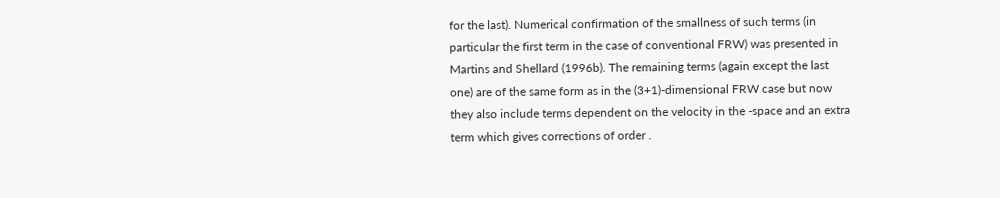for the last). Numerical confirmation of the smallness of such terms (in particular the first term in the case of conventional FRW) was presented in Martins and Shellard (1996b). The remaining terms (again except the last one) are of the same form as in the (3+1)-dimensional FRW case but now they also include terms dependent on the velocity in the -space and an extra term which gives corrections of order .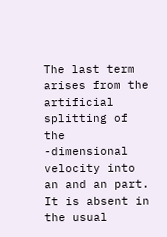The last term arises from the artificial splitting of the -dimensional velocity into an and an part. It is absent in the usual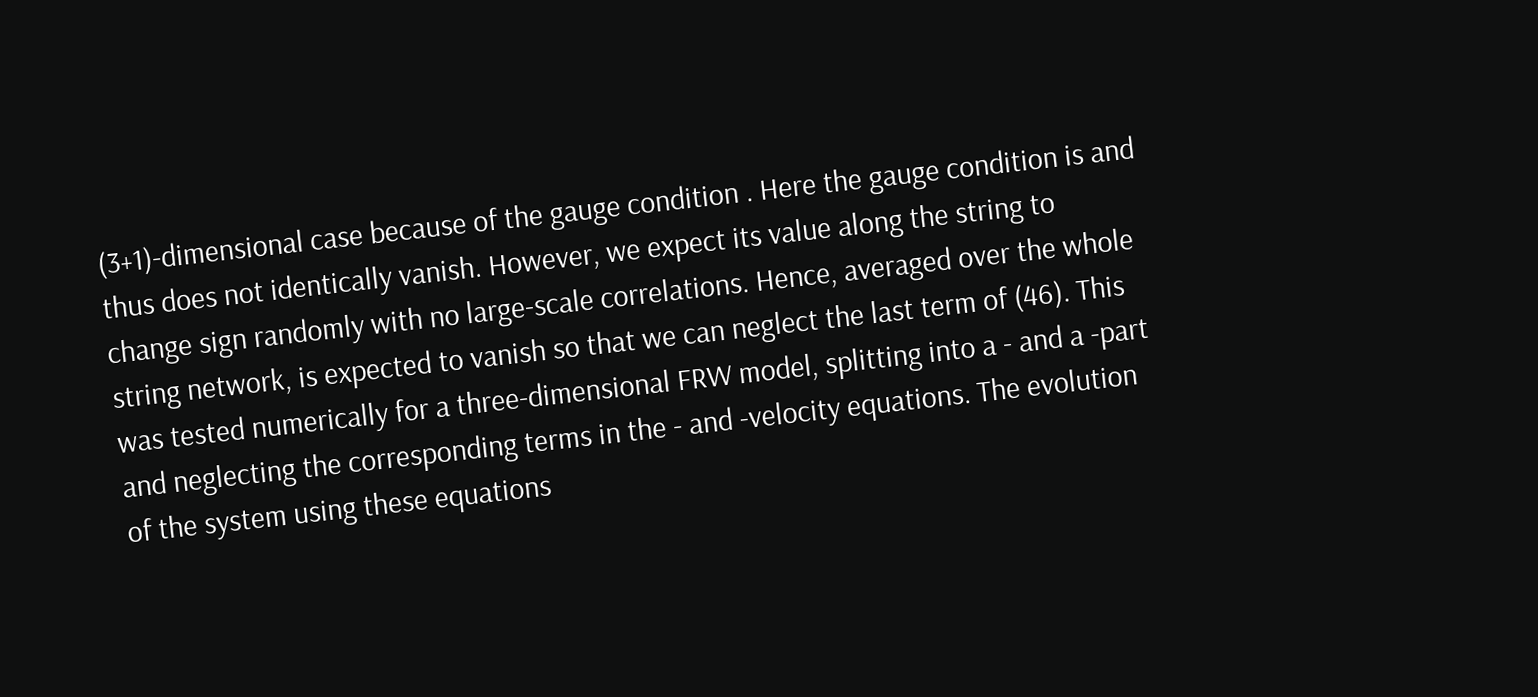(3+1)-dimensional case because of the gauge condition . Here the gauge condition is and thus does not identically vanish. However, we expect its value along the string to change sign randomly with no large-scale correlations. Hence, averaged over the whole string network, is expected to vanish so that we can neglect the last term of (46). This was tested numerically for a three-dimensional FRW model, splitting into a - and a -part and neglecting the corresponding terms in the - and -velocity equations. The evolution of the system using these equations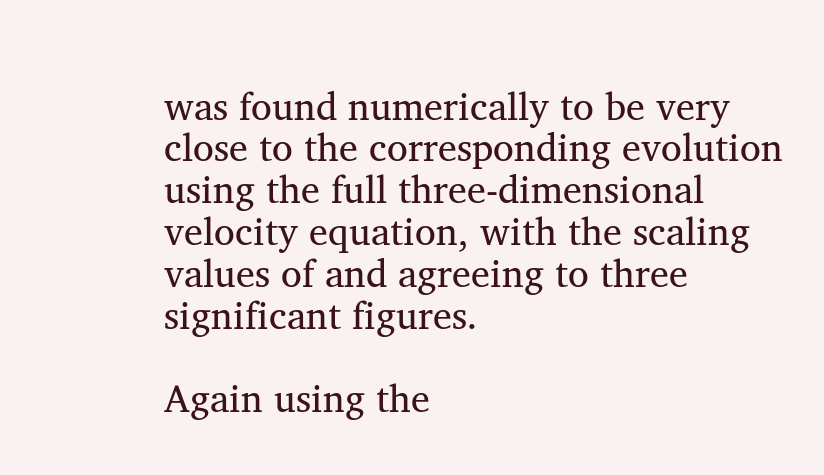was found numerically to be very close to the corresponding evolution using the full three-dimensional velocity equation, with the scaling values of and agreeing to three significant figures.

Again using the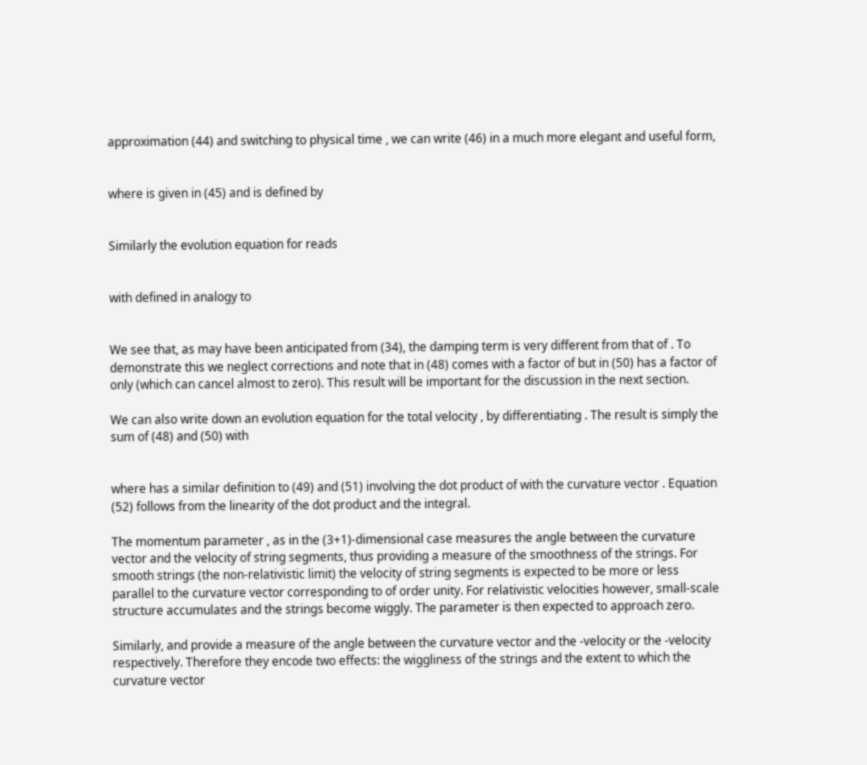approximation (44) and switching to physical time , we can write (46) in a much more elegant and useful form,


where is given in (45) and is defined by


Similarly the evolution equation for reads


with defined in analogy to


We see that, as may have been anticipated from (34), the damping term is very different from that of . To demonstrate this we neglect corrections and note that in (48) comes with a factor of but in (50) has a factor of only (which can cancel almost to zero). This result will be important for the discussion in the next section.

We can also write down an evolution equation for the total velocity , by differentiating . The result is simply the sum of (48) and (50) with


where has a similar definition to (49) and (51) involving the dot product of with the curvature vector . Equation (52) follows from the linearity of the dot product and the integral.

The momentum parameter , as in the (3+1)-dimensional case measures the angle between the curvature vector and the velocity of string segments, thus providing a measure of the smoothness of the strings. For smooth strings (the non-relativistic limit) the velocity of string segments is expected to be more or less parallel to the curvature vector corresponding to of order unity. For relativistic velocities however, small-scale structure accumulates and the strings become wiggly. The parameter is then expected to approach zero.

Similarly, and provide a measure of the angle between the curvature vector and the -velocity or the -velocity respectively. Therefore they encode two effects: the wiggliness of the strings and the extent to which the curvature vector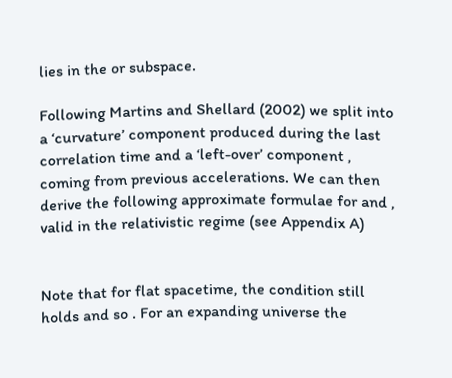lies in the or subspace.

Following Martins and Shellard (2002) we split into a ‘curvature’ component produced during the last correlation time and a ‘left-over’ component , coming from previous accelerations. We can then derive the following approximate formulae for and , valid in the relativistic regime (see Appendix A)


Note that for flat spacetime, the condition still holds and so . For an expanding universe the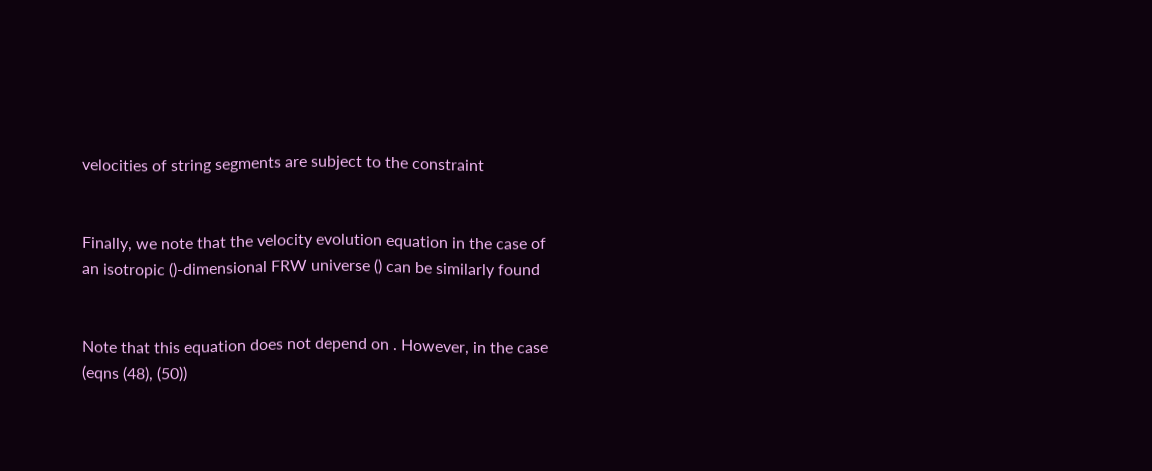velocities of string segments are subject to the constraint


Finally, we note that the velocity evolution equation in the case of an isotropic ()-dimensional FRW universe () can be similarly found


Note that this equation does not depend on . However, in the case (eqns (48), (50))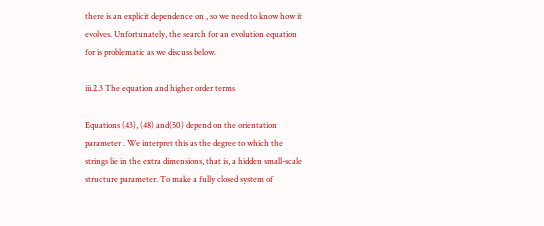there is an explicit dependence on , so we need to know how it evolves. Unfortunately, the search for an evolution equation for is problematic as we discuss below.

iii.2.3 The equation and higher order terms

Equations (43), (48) and(50) depend on the orientation parameter . We interpret this as the degree to which the strings lie in the extra dimensions, that is, a hidden small-scale structure parameter. To make a fully closed system of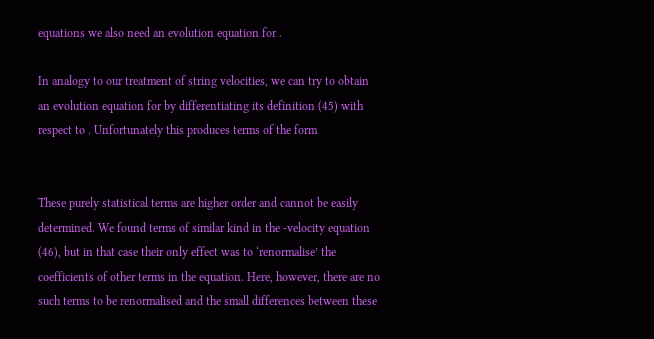equations we also need an evolution equation for .

In analogy to our treatment of string velocities, we can try to obtain an evolution equation for by differentiating its definition (45) with respect to . Unfortunately this produces terms of the form


These purely statistical terms are higher order and cannot be easily determined. We found terms of similar kind in the -velocity equation (46), but in that case their only effect was to ‘renormalise’ the coefficients of other terms in the equation. Here, however, there are no such terms to be renormalised and the small differences between these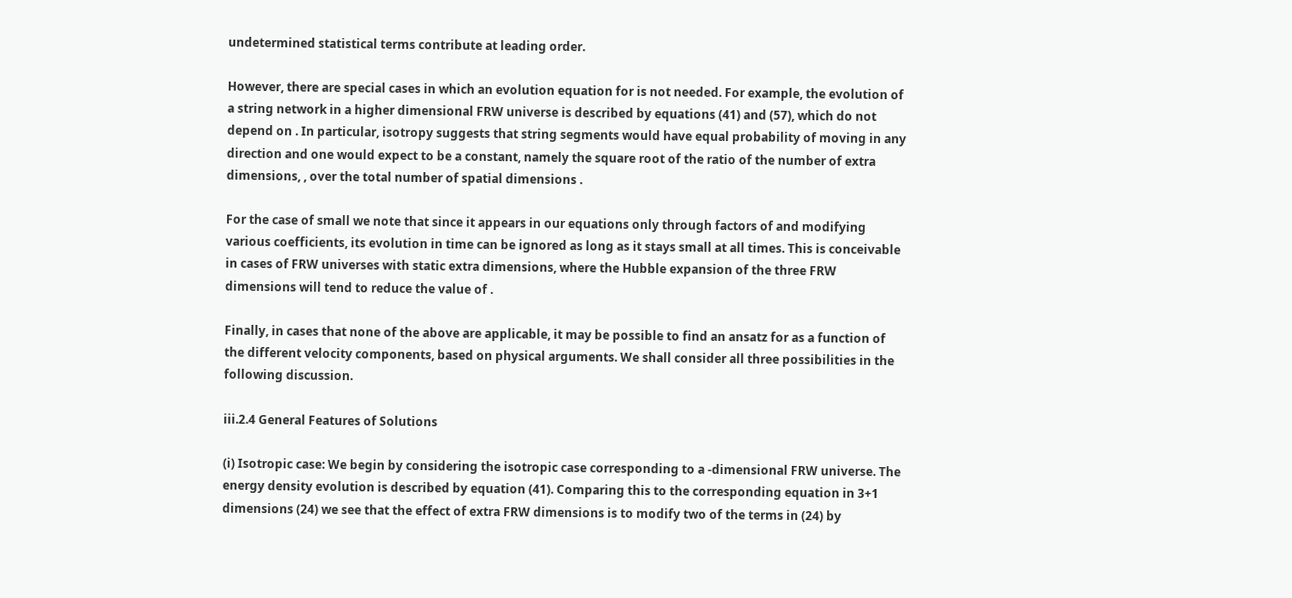undetermined statistical terms contribute at leading order.

However, there are special cases in which an evolution equation for is not needed. For example, the evolution of a string network in a higher dimensional FRW universe is described by equations (41) and (57), which do not depend on . In particular, isotropy suggests that string segments would have equal probability of moving in any direction and one would expect to be a constant, namely the square root of the ratio of the number of extra dimensions, , over the total number of spatial dimensions .

For the case of small we note that since it appears in our equations only through factors of and modifying various coefficients, its evolution in time can be ignored as long as it stays small at all times. This is conceivable in cases of FRW universes with static extra dimensions, where the Hubble expansion of the three FRW dimensions will tend to reduce the value of .

Finally, in cases that none of the above are applicable, it may be possible to find an ansatz for as a function of the different velocity components, based on physical arguments. We shall consider all three possibilities in the following discussion.

iii.2.4 General Features of Solutions

(i) Isotropic case: We begin by considering the isotropic case corresponding to a -dimensional FRW universe. The energy density evolution is described by equation (41). Comparing this to the corresponding equation in 3+1 dimensions (24) we see that the effect of extra FRW dimensions is to modify two of the terms in (24) by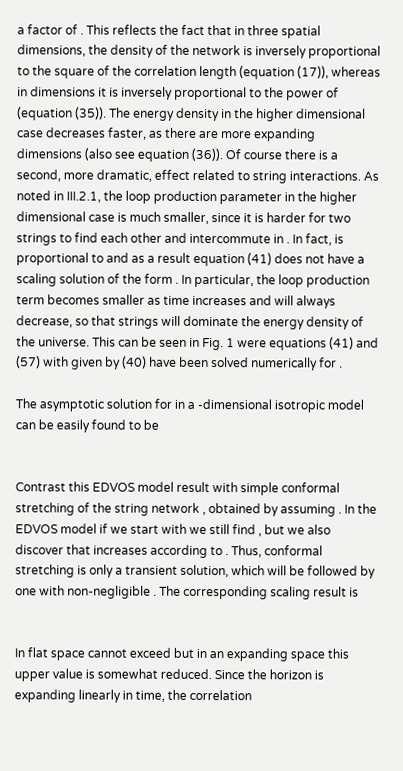a factor of . This reflects the fact that in three spatial dimensions, the density of the network is inversely proportional to the square of the correlation length (equation (17)), whereas in dimensions it is inversely proportional to the power of (equation (35)). The energy density in the higher dimensional case decreases faster, as there are more expanding dimensions (also see equation (36)). Of course there is a second, more dramatic, effect related to string interactions. As noted in III.2.1, the loop production parameter in the higher dimensional case is much smaller, since it is harder for two strings to find each other and intercommute in . In fact, is proportional to and as a result equation (41) does not have a scaling solution of the form . In particular, the loop production term becomes smaller as time increases and will always decrease, so that strings will dominate the energy density of the universe. This can be seen in Fig. 1 were equations (41) and (57) with given by (40) have been solved numerically for .

The asymptotic solution for in a -dimensional isotropic model can be easily found to be


Contrast this EDVOS model result with simple conformal stretching of the string network , obtained by assuming . In the EDVOS model if we start with we still find , but we also discover that increases according to . Thus, conformal stretching is only a transient solution, which will be followed by one with non-negligible . The corresponding scaling result is


In flat space cannot exceed but in an expanding space this upper value is somewhat reduced. Since the horizon is expanding linearly in time, the correlation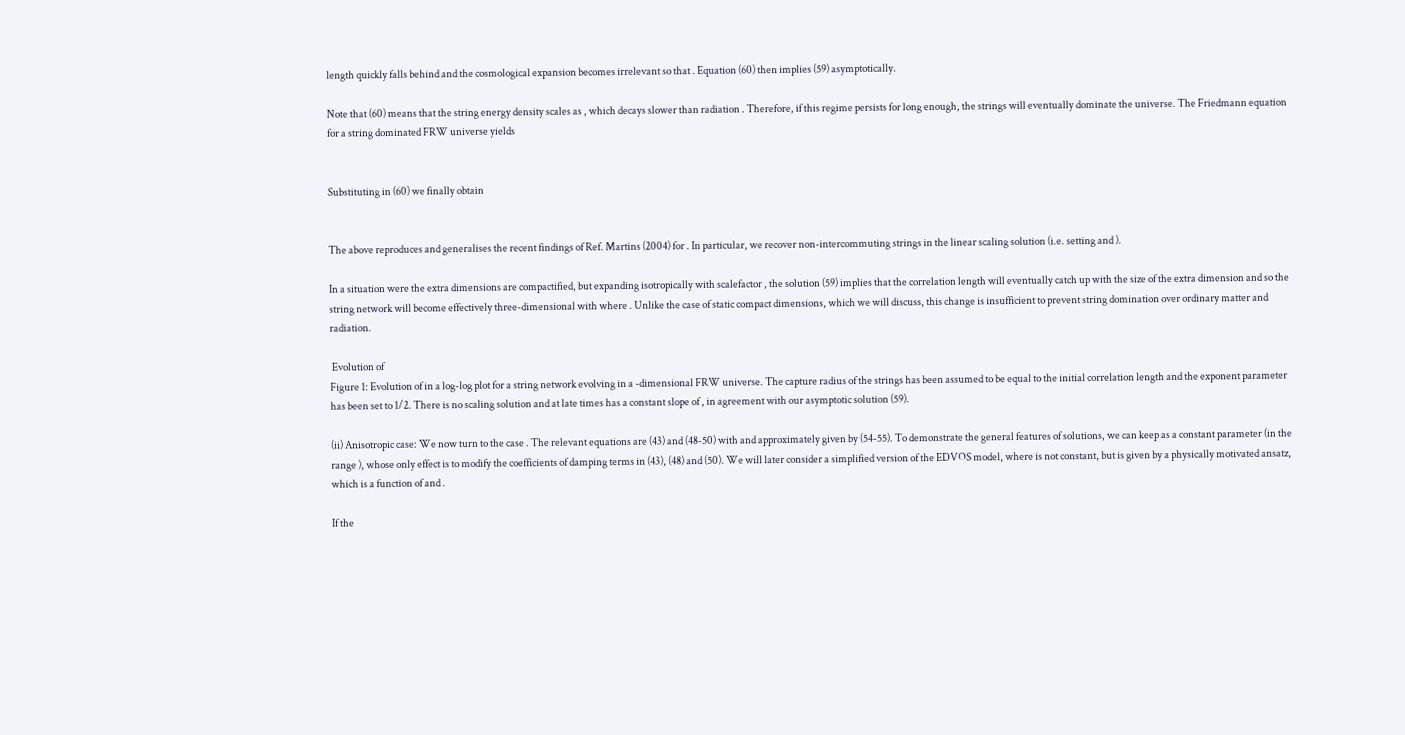length quickly falls behind and the cosmological expansion becomes irrelevant so that . Equation (60) then implies (59) asymptotically.

Note that (60) means that the string energy density scales as , which decays slower than radiation . Therefore, if this regime persists for long enough, the strings will eventually dominate the universe. The Friedmann equation for a string dominated FRW universe yields


Substituting in (60) we finally obtain


The above reproduces and generalises the recent findings of Ref. Martins (2004) for . In particular, we recover non-intercommuting strings in the linear scaling solution (i.e. setting and ).

In a situation were the extra dimensions are compactified, but expanding isotropically with scalefactor , the solution (59) implies that the correlation length will eventually catch up with the size of the extra dimension and so the string network will become effectively three-dimensional with where . Unlike the case of static compact dimensions, which we will discuss, this change is insufficient to prevent string domination over ordinary matter and radiation.

 Evolution of
Figure 1: Evolution of in a log-log plot for a string network evolving in a -dimensional FRW universe. The capture radius of the strings has been assumed to be equal to the initial correlation length and the exponent parameter has been set to 1/2. There is no scaling solution and at late times has a constant slope of , in agreement with our asymptotic solution (59).

(ii) Anisotropic case: We now turn to the case . The relevant equations are (43) and (48-50) with and approximately given by (54-55). To demonstrate the general features of solutions, we can keep as a constant parameter (in the range ), whose only effect is to modify the coefficients of damping terms in (43), (48) and (50). We will later consider a simplified version of the EDVOS model, where is not constant, but is given by a physically motivated ansatz, which is a function of and .

If the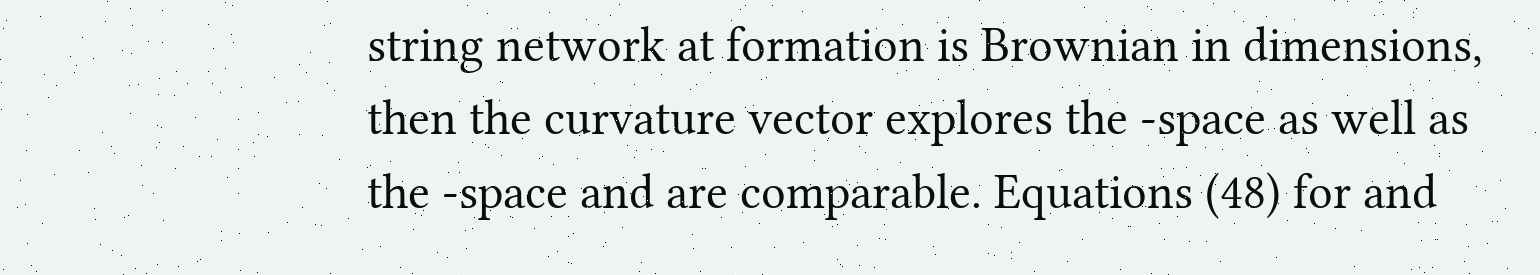string network at formation is Brownian in dimensions, then the curvature vector explores the -space as well as the -space and are comparable. Equations (48) for and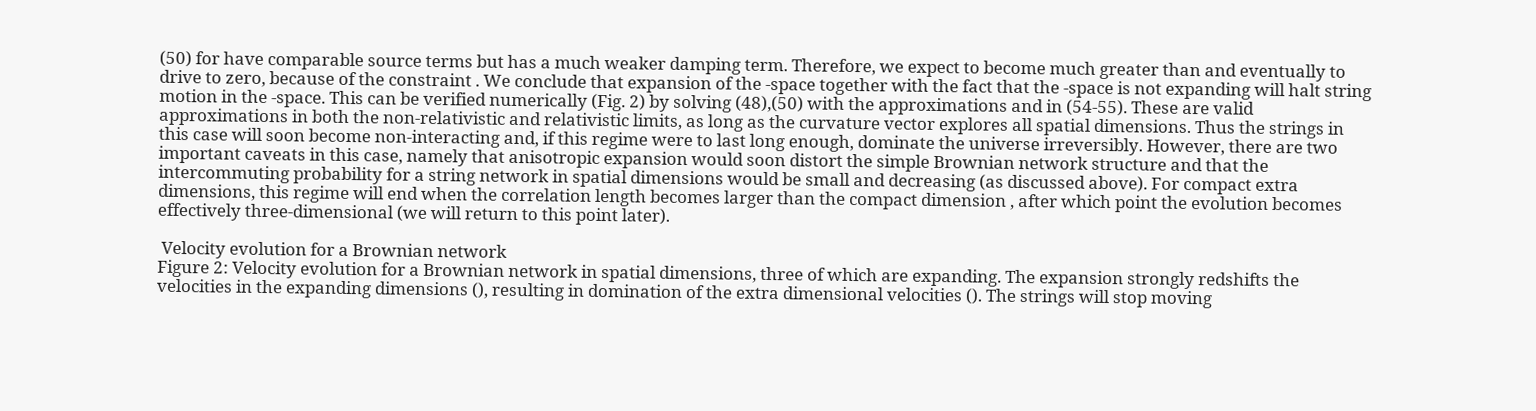(50) for have comparable source terms but has a much weaker damping term. Therefore, we expect to become much greater than and eventually to drive to zero, because of the constraint . We conclude that expansion of the -space together with the fact that the -space is not expanding will halt string motion in the -space. This can be verified numerically (Fig. 2) by solving (48),(50) with the approximations and in (54-55). These are valid approximations in both the non-relativistic and relativistic limits, as long as the curvature vector explores all spatial dimensions. Thus the strings in this case will soon become non-interacting and, if this regime were to last long enough, dominate the universe irreversibly. However, there are two important caveats in this case, namely that anisotropic expansion would soon distort the simple Brownian network structure and that the intercommuting probability for a string network in spatial dimensions would be small and decreasing (as discussed above). For compact extra dimensions, this regime will end when the correlation length becomes larger than the compact dimension , after which point the evolution becomes effectively three-dimensional (we will return to this point later).

 Velocity evolution for a Brownian network
Figure 2: Velocity evolution for a Brownian network in spatial dimensions, three of which are expanding. The expansion strongly redshifts the velocities in the expanding dimensions (), resulting in domination of the extra dimensional velocities (). The strings will stop moving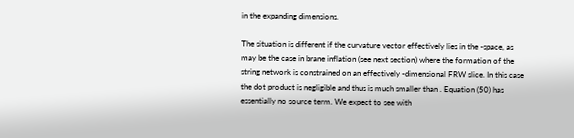in the expanding dimensions.

The situation is different if the curvature vector effectively lies in the -space, as may be the case in brane inflation (see next section) where the formation of the string network is constrained on an effectively -dimensional FRW slice. In this case the dot product is negligible and thus is much smaller than . Equation (50) has essentially no source term. We expect to see with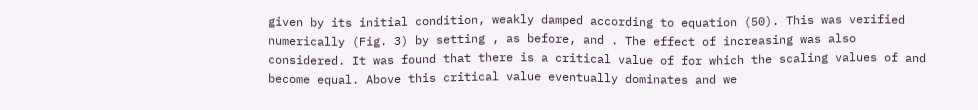given by its initial condition, weakly damped according to equation (50). This was verified numerically (Fig. 3) by setting , as before, and . The effect of increasing was also considered. It was found that there is a critical value of for which the scaling values of and become equal. Above this critical value eventually dominates and we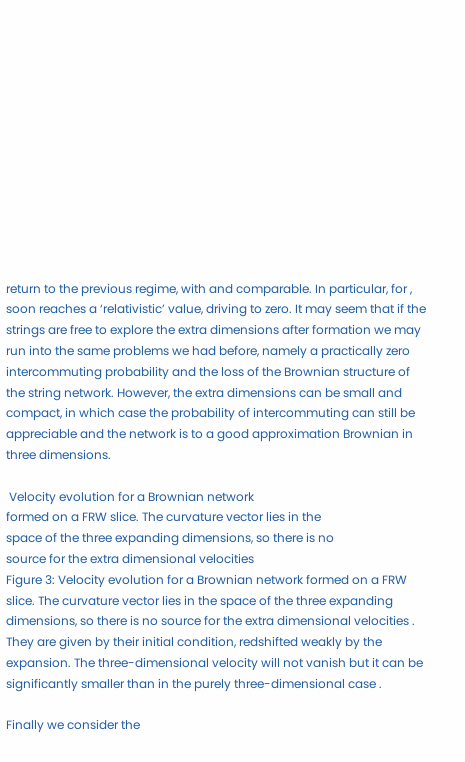return to the previous regime, with and comparable. In particular, for , soon reaches a ‘relativistic’ value, driving to zero. It may seem that if the strings are free to explore the extra dimensions after formation we may run into the same problems we had before, namely a practically zero intercommuting probability and the loss of the Brownian structure of the string network. However, the extra dimensions can be small and compact, in which case the probability of intercommuting can still be appreciable and the network is to a good approximation Brownian in three dimensions.

 Velocity evolution for a Brownian network
formed on a FRW slice. The curvature vector lies in the
space of the three expanding dimensions, so there is no
source for the extra dimensional velocities
Figure 3: Velocity evolution for a Brownian network formed on a FRW slice. The curvature vector lies in the space of the three expanding dimensions, so there is no source for the extra dimensional velocities . They are given by their initial condition, redshifted weakly by the expansion. The three-dimensional velocity will not vanish but it can be significantly smaller than in the purely three-dimensional case .

Finally we consider the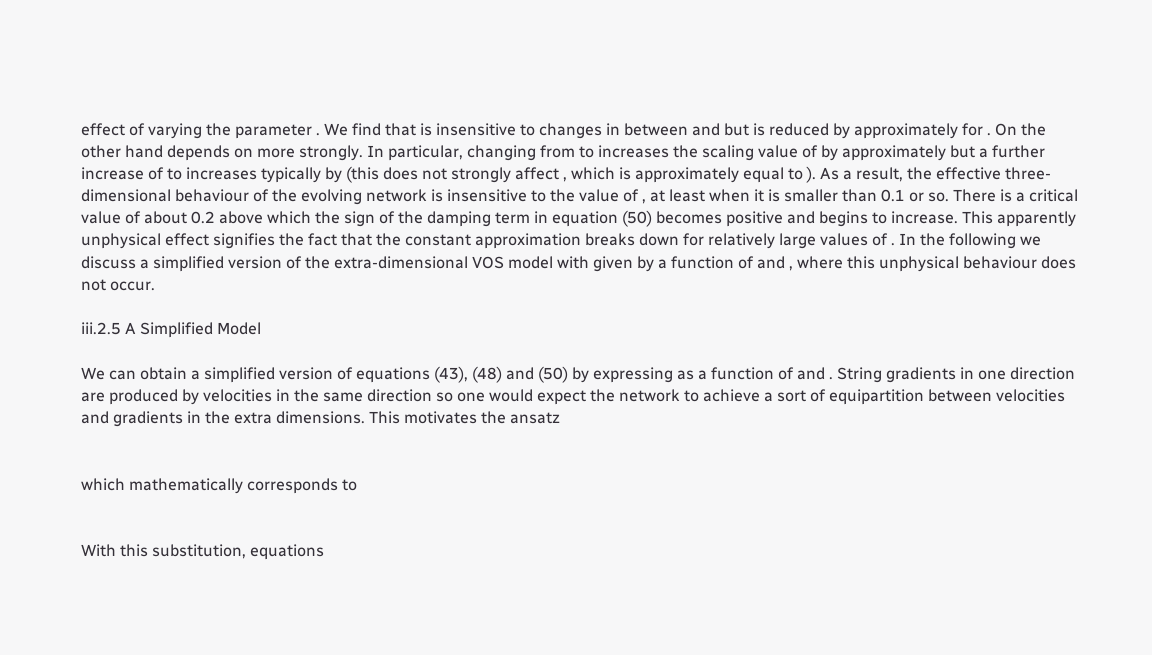effect of varying the parameter . We find that is insensitive to changes in between and but is reduced by approximately for . On the other hand depends on more strongly. In particular, changing from to increases the scaling value of by approximately but a further increase of to increases typically by (this does not strongly affect , which is approximately equal to ). As a result, the effective three-dimensional behaviour of the evolving network is insensitive to the value of , at least when it is smaller than 0.1 or so. There is a critical value of about 0.2 above which the sign of the damping term in equation (50) becomes positive and begins to increase. This apparently unphysical effect signifies the fact that the constant approximation breaks down for relatively large values of . In the following we discuss a simplified version of the extra-dimensional VOS model with given by a function of and , where this unphysical behaviour does not occur.

iii.2.5 A Simplified Model

We can obtain a simplified version of equations (43), (48) and (50) by expressing as a function of and . String gradients in one direction are produced by velocities in the same direction so one would expect the network to achieve a sort of equipartition between velocities and gradients in the extra dimensions. This motivates the ansatz


which mathematically corresponds to


With this substitution, equations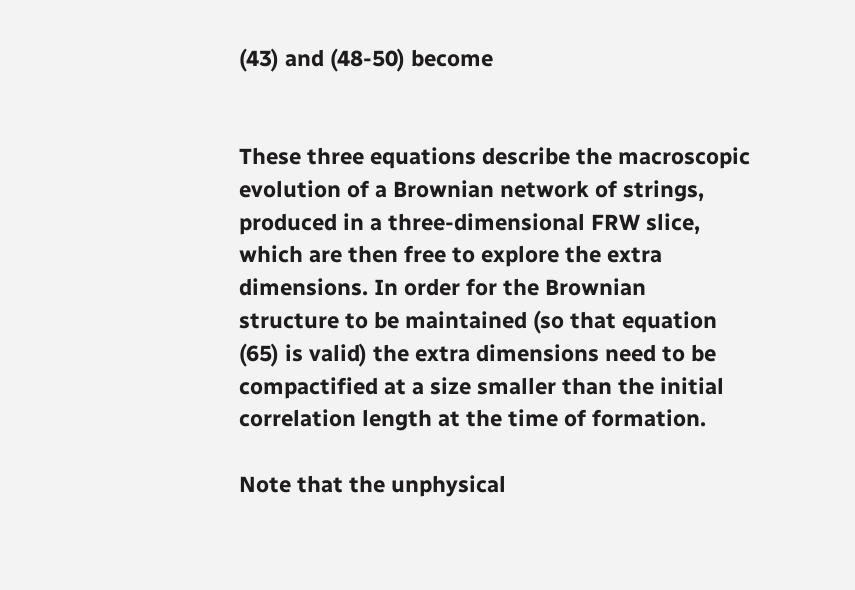(43) and (48-50) become


These three equations describe the macroscopic evolution of a Brownian network of strings, produced in a three-dimensional FRW slice, which are then free to explore the extra dimensions. In order for the Brownian structure to be maintained (so that equation (65) is valid) the extra dimensions need to be compactified at a size smaller than the initial correlation length at the time of formation.

Note that the unphysical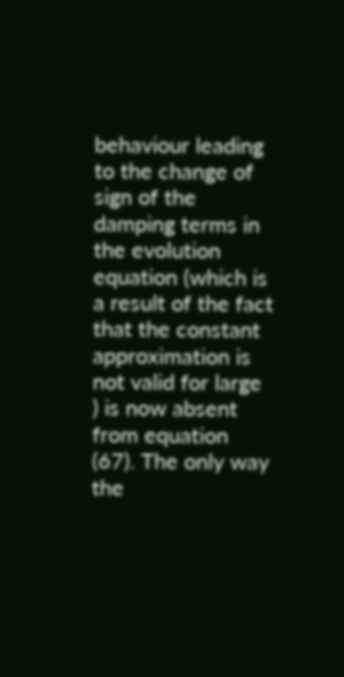behaviour leading to the change of sign of the damping terms in the evolution equation (which is a result of the fact that the constant approximation is not valid for large ) is now absent from equation (67). The only way the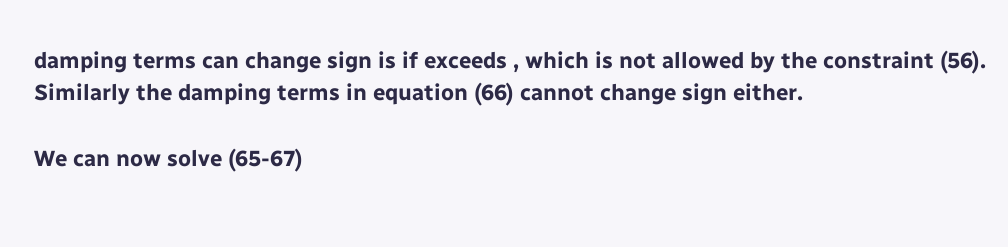damping terms can change sign is if exceeds , which is not allowed by the constraint (56). Similarly the damping terms in equation (66) cannot change sign either.

We can now solve (65-67)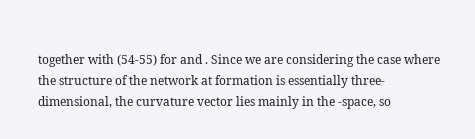together with (54-55) for and . Since we are considering the case where the structure of the network at formation is essentially three-dimensional, the curvature vector lies mainly in the -space, so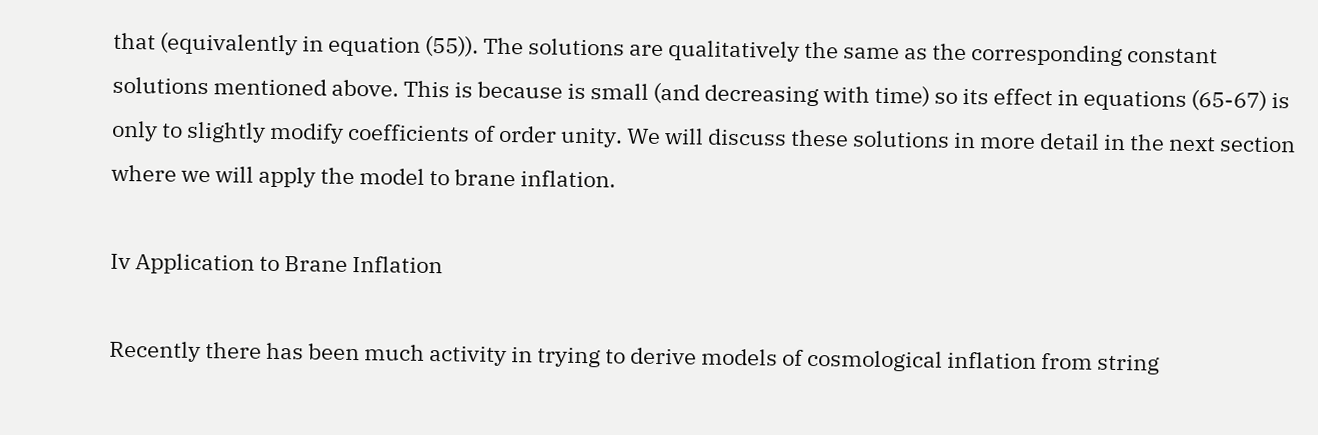that (equivalently in equation (55)). The solutions are qualitatively the same as the corresponding constant solutions mentioned above. This is because is small (and decreasing with time) so its effect in equations (65-67) is only to slightly modify coefficients of order unity. We will discuss these solutions in more detail in the next section where we will apply the model to brane inflation.

Iv Application to Brane Inflation

Recently there has been much activity in trying to derive models of cosmological inflation from string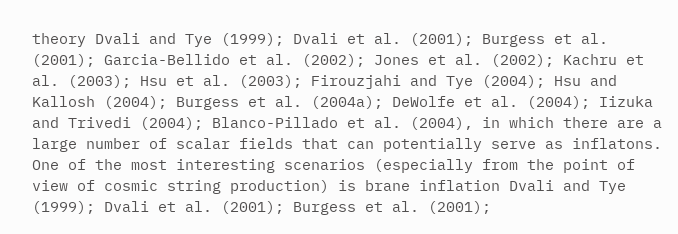theory Dvali and Tye (1999); Dvali et al. (2001); Burgess et al. (2001); Garcia-Bellido et al. (2002); Jones et al. (2002); Kachru et al. (2003); Hsu et al. (2003); Firouzjahi and Tye (2004); Hsu and Kallosh (2004); Burgess et al. (2004a); DeWolfe et al. (2004); Iizuka and Trivedi (2004); Blanco-Pillado et al. (2004), in which there are a large number of scalar fields that can potentially serve as inflatons. One of the most interesting scenarios (especially from the point of view of cosmic string production) is brane inflation Dvali and Tye (1999); Dvali et al. (2001); Burgess et al. (2001);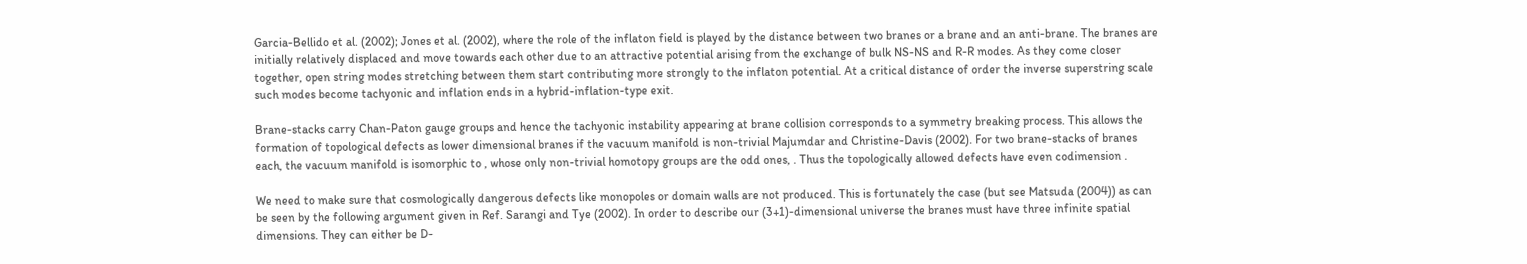Garcia-Bellido et al. (2002); Jones et al. (2002), where the role of the inflaton field is played by the distance between two branes or a brane and an anti-brane. The branes are initially relatively displaced and move towards each other due to an attractive potential arising from the exchange of bulk NS-NS and R-R modes. As they come closer together, open string modes stretching between them start contributing more strongly to the inflaton potential. At a critical distance of order the inverse superstring scale such modes become tachyonic and inflation ends in a hybrid-inflation-type exit.

Brane-stacks carry Chan-Paton gauge groups and hence the tachyonic instability appearing at brane collision corresponds to a symmetry breaking process. This allows the formation of topological defects as lower dimensional branes if the vacuum manifold is non-trivial Majumdar and Christine-Davis (2002). For two brane-stacks of branes each, the vacuum manifold is isomorphic to , whose only non-trivial homotopy groups are the odd ones, . Thus the topologically allowed defects have even codimension .

We need to make sure that cosmologically dangerous defects like monopoles or domain walls are not produced. This is fortunately the case (but see Matsuda (2004)) as can be seen by the following argument given in Ref. Sarangi and Tye (2002). In order to describe our (3+1)-dimensional universe the branes must have three infinite spatial dimensions. They can either be D-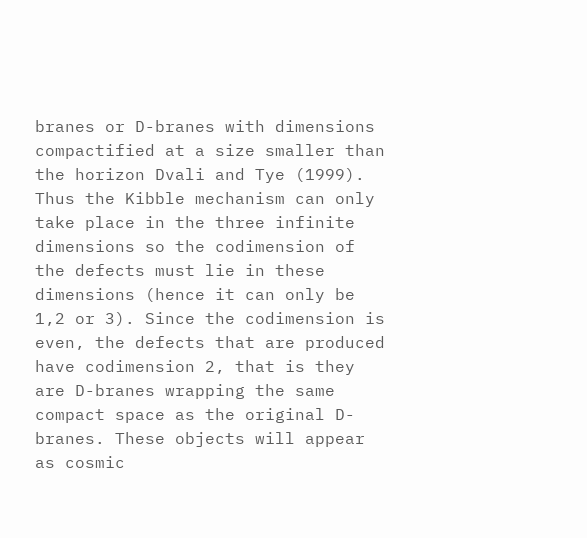branes or D-branes with dimensions compactified at a size smaller than the horizon Dvali and Tye (1999). Thus the Kibble mechanism can only take place in the three infinite dimensions so the codimension of the defects must lie in these dimensions (hence it can only be 1,2 or 3). Since the codimension is even, the defects that are produced have codimension 2, that is they are D-branes wrapping the same compact space as the original D-branes. These objects will appear as cosmic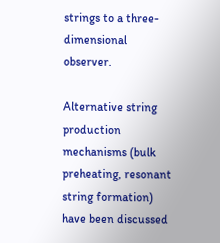strings to a three-dimensional observer.

Alternative string production mechanisms (bulk preheating, resonant string formation) have been discussed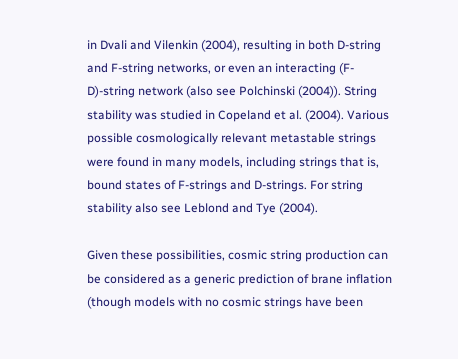in Dvali and Vilenkin (2004), resulting in both D-string and F-string networks, or even an interacting (F-D)-string network (also see Polchinski (2004)). String stability was studied in Copeland et al. (2004). Various possible cosmologically relevant metastable strings were found in many models, including strings that is, bound states of F-strings and D-strings. For string stability also see Leblond and Tye (2004).

Given these possibilities, cosmic string production can be considered as a generic prediction of brane inflation (though models with no cosmic strings have been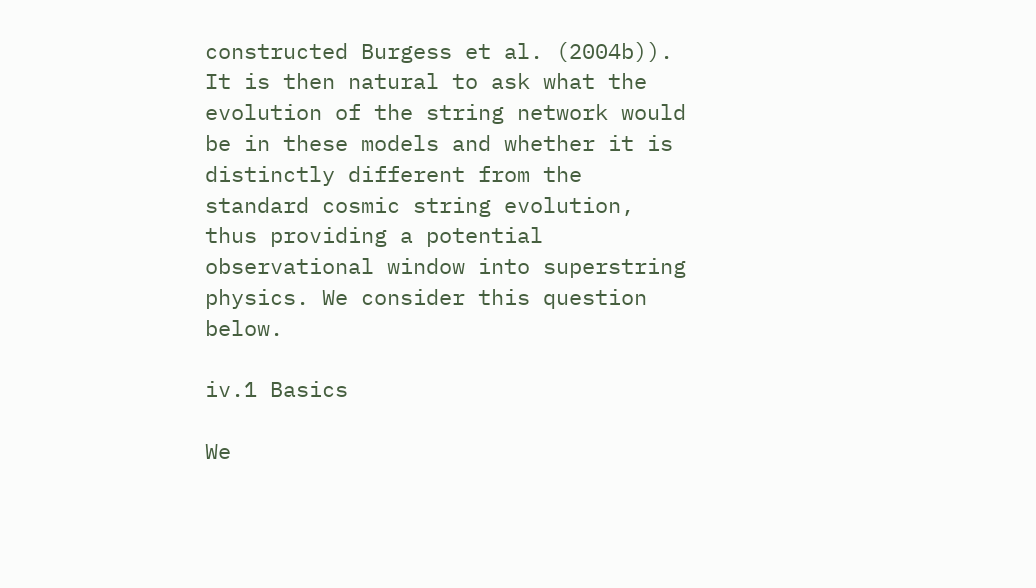constructed Burgess et al. (2004b)). It is then natural to ask what the evolution of the string network would be in these models and whether it is distinctly different from the standard cosmic string evolution, thus providing a potential observational window into superstring physics. We consider this question below.

iv.1 Basics

We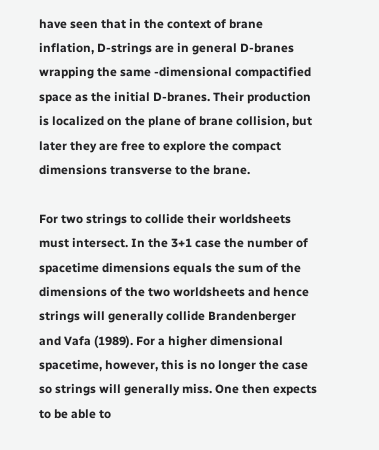have seen that in the context of brane inflation, D-strings are in general D-branes wrapping the same -dimensional compactified space as the initial D-branes. Their production is localized on the plane of brane collision, but later they are free to explore the compact dimensions transverse to the brane.

For two strings to collide their worldsheets must intersect. In the 3+1 case the number of spacetime dimensions equals the sum of the dimensions of the two worldsheets and hence strings will generally collide Brandenberger and Vafa (1989). For a higher dimensional spacetime, however, this is no longer the case so strings will generally miss. One then expects to be able to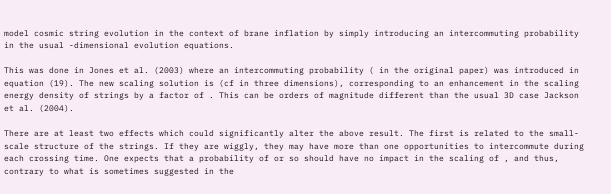model cosmic string evolution in the context of brane inflation by simply introducing an intercommuting probability in the usual -dimensional evolution equations.

This was done in Jones et al. (2003) where an intercommuting probability ( in the original paper) was introduced in equation (19). The new scaling solution is (cf in three dimensions), corresponding to an enhancement in the scaling energy density of strings by a factor of . This can be orders of magnitude different than the usual 3D case Jackson et al. (2004).

There are at least two effects which could significantly alter the above result. The first is related to the small-scale structure of the strings. If they are wiggly, they may have more than one opportunities to intercommute during each crossing time. One expects that a probability of or so should have no impact in the scaling of , and thus, contrary to what is sometimes suggested in the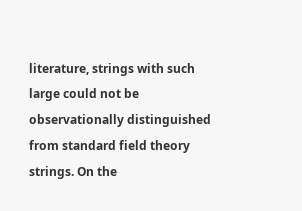literature, strings with such large could not be observationally distinguished from standard field theory strings. On the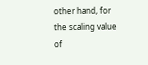other hand, for the scaling value of